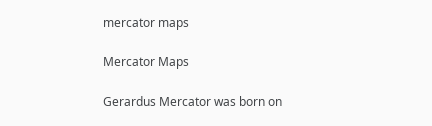mercator maps

Mercator Maps

Gerardus Mercator was born on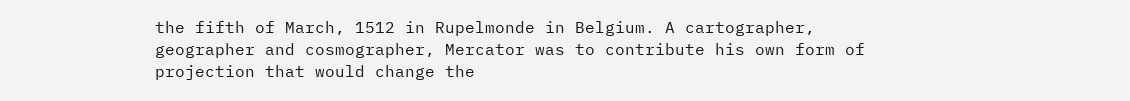the fifth of March, 1512 in Rupelmonde in Belgium. A cartographer, geographer and cosmographer, Mercator was to contribute his own form of projection that would change the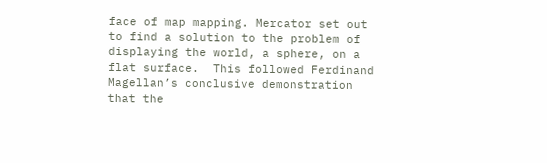face of map mapping. Mercator set out to find a solution to the problem of displaying the world, a sphere, on a flat surface.  This followed Ferdinand Magellan’s conclusive demonstration that the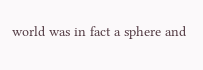world was in fact a sphere and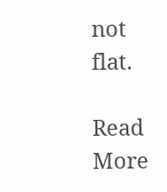not flat.

Read More